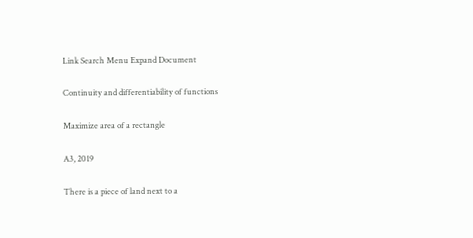Link Search Menu Expand Document

Continuity and differentiability of functions

Maximize area of a rectangle

A3, 2019

There is a piece of land next to a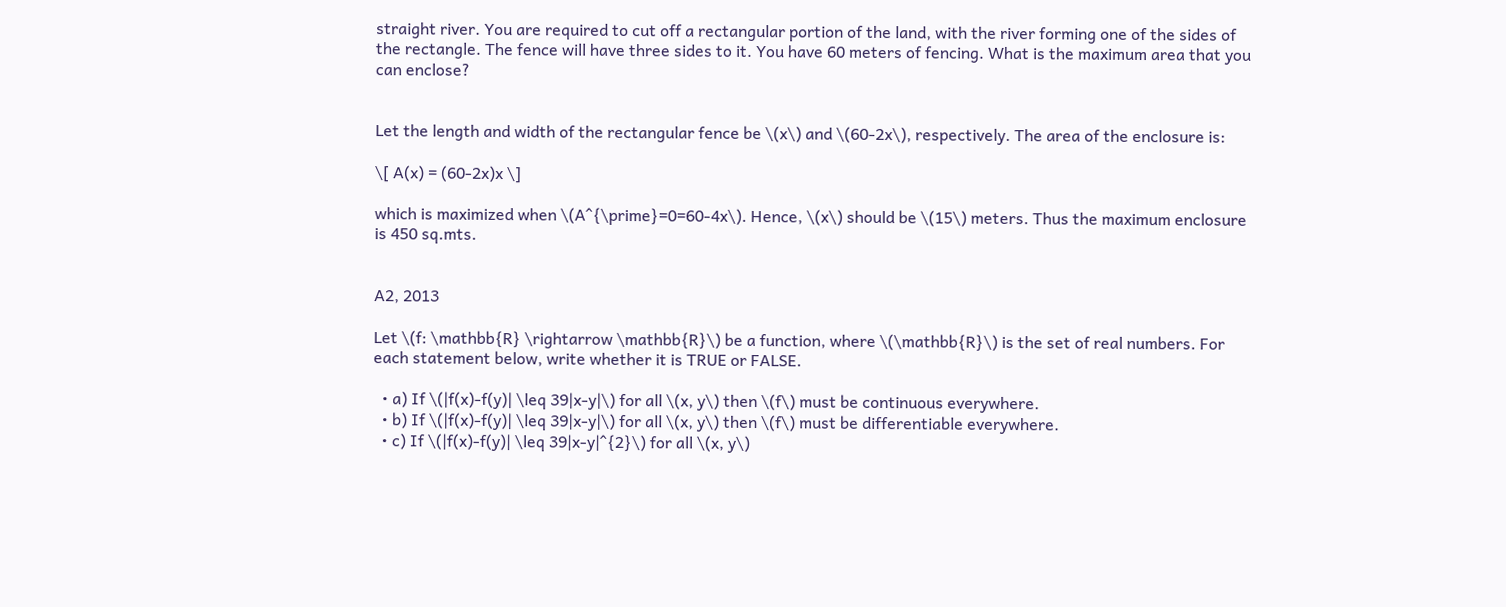straight river. You are required to cut off a rectangular portion of the land, with the river forming one of the sides of the rectangle. The fence will have three sides to it. You have 60 meters of fencing. What is the maximum area that you can enclose?


Let the length and width of the rectangular fence be \(x\) and \(60-2x\), respectively. The area of the enclosure is:

\[ A(x) = (60-2x)x \]

which is maximized when \(A^{\prime}=0=60-4x\). Hence, \(x\) should be \(15\) meters. Thus the maximum enclosure is 450 sq.mts.


A2, 2013

Let \(f: \mathbb{R} \rightarrow \mathbb{R}\) be a function, where \(\mathbb{R}\) is the set of real numbers. For each statement below, write whether it is TRUE or FALSE.

  • a) If \(|f(x)-f(y)| \leq 39|x-y|\) for all \(x, y\) then \(f\) must be continuous everywhere.
  • b) If \(|f(x)-f(y)| \leq 39|x-y|\) for all \(x, y\) then \(f\) must be differentiable everywhere.
  • c) If \(|f(x)-f(y)| \leq 39|x-y|^{2}\) for all \(x, y\)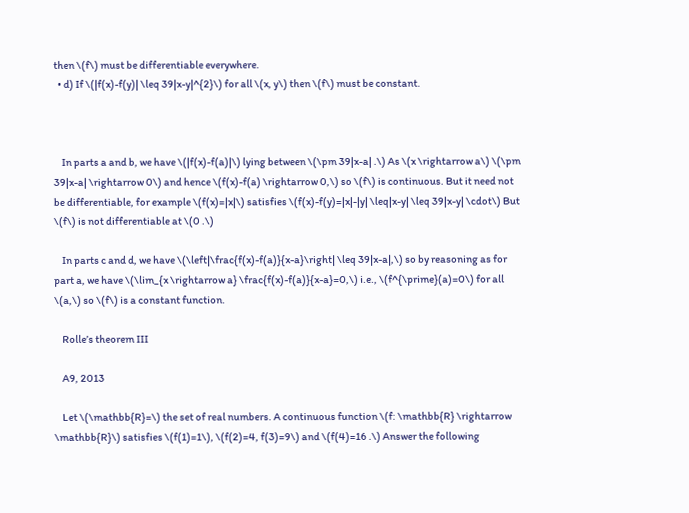then \(f\) must be differentiable everywhere.
  • d) If \(|f(x)-f(y)| \leq 39|x-y|^{2}\) for all \(x, y\) then \(f\) must be constant.



    In parts a and b, we have \(|f(x)-f(a)|\) lying between \(\pm 39|x-a| .\) As \(x \rightarrow a\) \(\pm 39|x-a| \rightarrow 0\) and hence \(f(x)-f(a) \rightarrow 0,\) so \(f\) is continuous. But it need not be differentiable, for example \(f(x)=|x|\) satisfies \(f(x)-f(y)=|x|-|y| \leq|x-y| \leq 39|x-y| \cdot\) But \(f\) is not differentiable at \(0 .\)

    In parts c and d, we have \(\left|\frac{f(x)-f(a)}{x-a}\right| \leq 39|x-a|,\) so by reasoning as for part a, we have \(\lim_{x \rightarrow a} \frac{f(x)-f(a)}{x-a}=0,\) i.e., \(f^{\prime}(a)=0\) for all \(a,\) so \(f\) is a constant function.

    Rolle’s theorem III

    A9, 2013

    Let \(\mathbb{R}=\) the set of real numbers. A continuous function \(f: \mathbb{R} \rightarrow \mathbb{R}\) satisfies \(f(1)=1\), \(f(2)=4, f(3)=9\) and \(f(4)=16 .\) Answer the following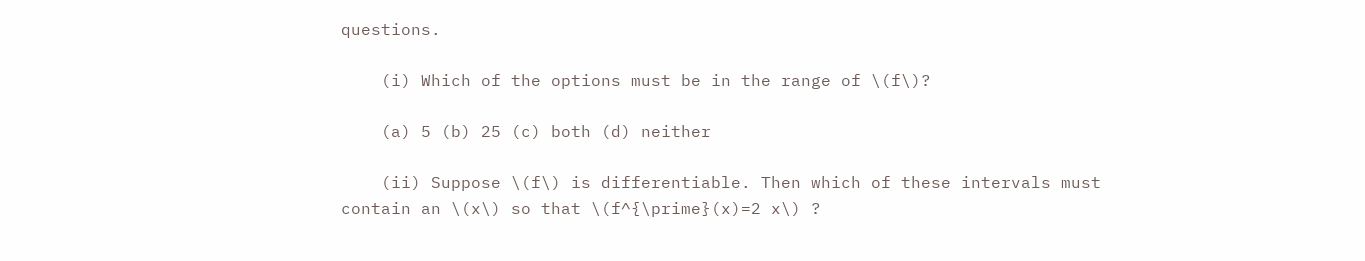questions.

    (i) Which of the options must be in the range of \(f\)?

    (a) 5 (b) 25 (c) both (d) neither

    (ii) Suppose \(f\) is differentiable. Then which of these intervals must contain an \(x\) so that \(f^{\prime}(x)=2 x\) ?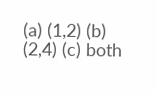(a) (1,2) (b) (2,4) (c) both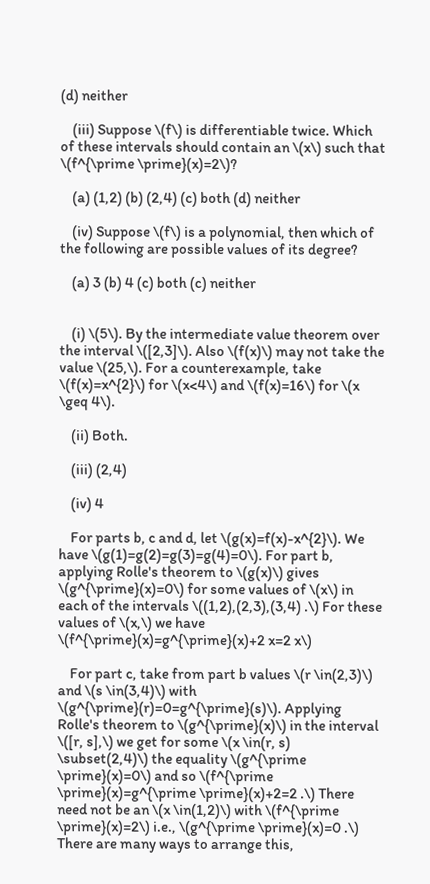(d) neither

    (iii) Suppose \(f\) is differentiable twice. Which of these intervals should contain an \(x\) such that \(f^{\prime \prime}(x)=2\)?

    (a) (1,2) (b) (2,4) (c) both (d) neither

    (iv) Suppose \(f\) is a polynomial, then which of the following are possible values of its degree?

    (a) 3 (b) 4 (c) both (c) neither


    (i) \(5\). By the intermediate value theorem over the interval \([2,3]\). Also \(f(x)\) may not take the value \(25,\). For a counterexample, take \(f(x)=x^{2}\) for \(x<4\) and \(f(x)=16\) for \(x \geq 4\).

    (ii) Both.

    (iii) (2,4)

    (iv) 4

    For parts b, c and d, let \(g(x)=f(x)-x^{2}\). We have \(g(1)=g(2)=g(3)=g(4)=0\). For part b, applying Rolle's theorem to \(g(x)\) gives \(g^{\prime}(x)=0\) for some values of \(x\) in each of the intervals \((1,2),(2,3),(3,4) .\) For these values of \(x,\) we have \(f^{\prime}(x)=g^{\prime}(x)+2 x=2 x\)

    For part c, take from part b values \(r \in(2,3)\) and \(s \in(3,4)\) with \(g^{\prime}(r)=0=g^{\prime}(s)\). Applying Rolle's theorem to \(g^{\prime}(x)\) in the interval \([r, s],\) we get for some \(x \in(r, s) \subset(2,4)\) the equality \(g^{\prime \prime}(x)=0\) and so \(f^{\prime \prime}(x)=g^{\prime \prime}(x)+2=2 .\) There need not be an \(x \in(1,2)\) with \(f^{\prime \prime}(x)=2\) i.e., \(g^{\prime \prime}(x)=0 .\) There are many ways to arrange this,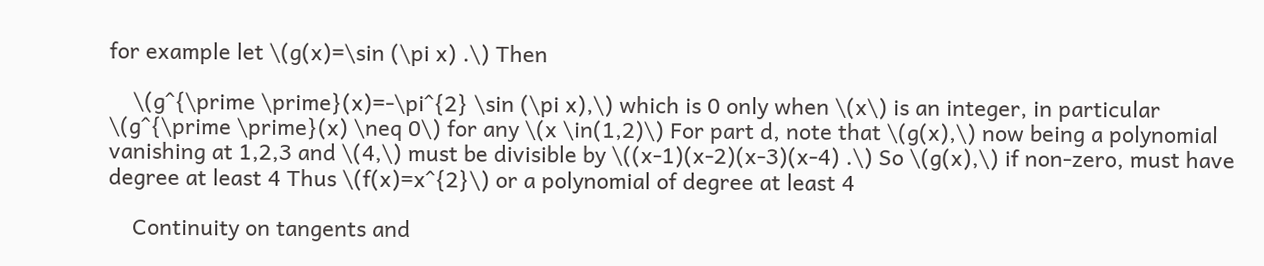for example let \(g(x)=\sin (\pi x) .\) Then

    \(g^{\prime \prime}(x)=-\pi^{2} \sin (\pi x),\) which is 0 only when \(x\) is an integer, in particular \(g^{\prime \prime}(x) \neq 0\) for any \(x \in(1,2)\) For part d, note that \(g(x),\) now being a polynomial vanishing at 1,2,3 and \(4,\) must be divisible by \((x-1)(x-2)(x-3)(x-4) .\) So \(g(x),\) if non-zero, must have degree at least 4 Thus \(f(x)=x^{2}\) or a polynomial of degree at least 4

    Continuity on tangents and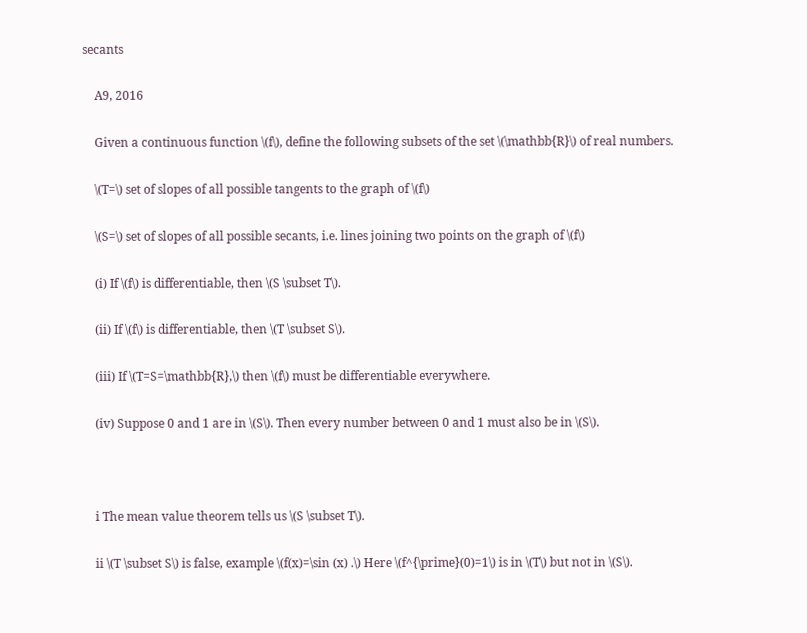secants

    A9, 2016

    Given a continuous function \(f\), define the following subsets of the set \(\mathbb{R}\) of real numbers.

    \(T=\) set of slopes of all possible tangents to the graph of \(f\)

    \(S=\) set of slopes of all possible secants, i.e. lines joining two points on the graph of \(f\)

    (i) If \(f\) is differentiable, then \(S \subset T\).

    (ii) If \(f\) is differentiable, then \(T \subset S\).

    (iii) If \(T=S=\mathbb{R},\) then \(f\) must be differentiable everywhere.

    (iv) Suppose 0 and 1 are in \(S\). Then every number between 0 and 1 must also be in \(S\).



    i The mean value theorem tells us \(S \subset T\).

    ii \(T \subset S\) is false, example \(f(x)=\sin (x) .\) Here \(f^{\prime}(0)=1\) is in \(T\) but not in \(S\).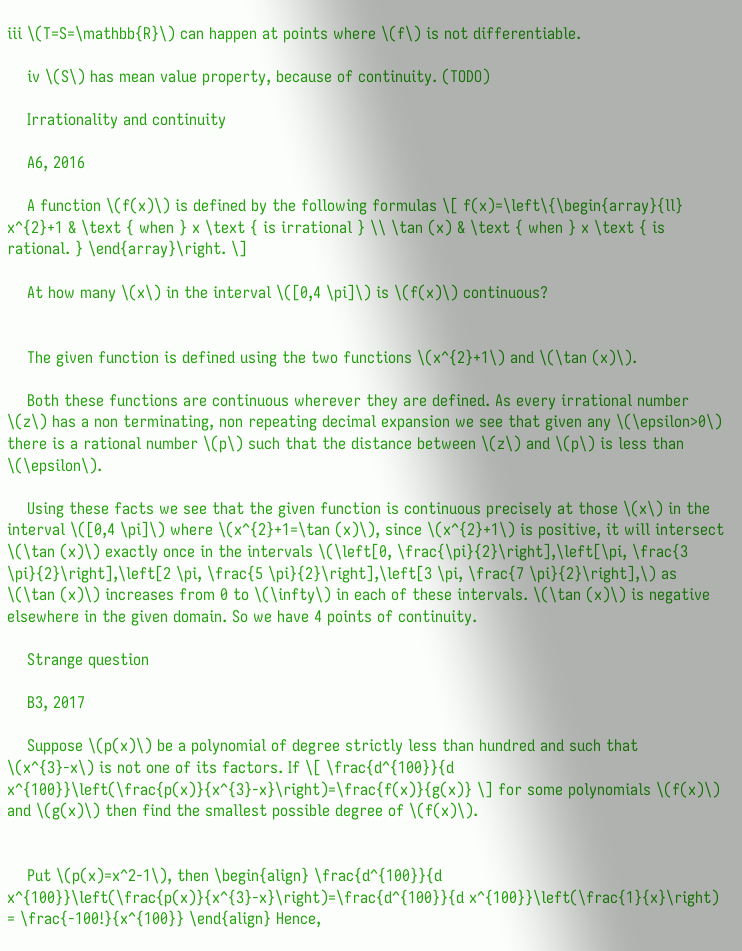iii \(T=S=\mathbb{R}\) can happen at points where \(f\) is not differentiable.

    iv \(S\) has mean value property, because of continuity. (TODO)

    Irrationality and continuity

    A6, 2016

    A function \(f(x)\) is defined by the following formulas \[ f(x)=\left\{\begin{array}{ll} x^{2}+1 & \text { when } x \text { is irrational } \\ \tan (x) & \text { when } x \text { is rational. } \end{array}\right. \]

    At how many \(x\) in the interval \([0,4 \pi]\) is \(f(x)\) continuous?


    The given function is defined using the two functions \(x^{2}+1\) and \(\tan (x)\).

    Both these functions are continuous wherever they are defined. As every irrational number \(z\) has a non terminating, non repeating decimal expansion we see that given any \(\epsilon>0\) there is a rational number \(p\) such that the distance between \(z\) and \(p\) is less than \(\epsilon\).

    Using these facts we see that the given function is continuous precisely at those \(x\) in the interval \([0,4 \pi]\) where \(x^{2}+1=\tan (x)\), since \(x^{2}+1\) is positive, it will intersect \(\tan (x)\) exactly once in the intervals \(\left[0, \frac{\pi}{2}\right],\left[\pi, \frac{3 \pi}{2}\right],\left[2 \pi, \frac{5 \pi}{2}\right],\left[3 \pi, \frac{7 \pi}{2}\right],\) as \(\tan (x)\) increases from 0 to \(\infty\) in each of these intervals. \(\tan (x)\) is negative elsewhere in the given domain. So we have 4 points of continuity.

    Strange question

    B3, 2017

    Suppose \(p(x)\) be a polynomial of degree strictly less than hundred and such that \(x^{3}-x\) is not one of its factors. If \[ \frac{d^{100}}{d x^{100}}\left(\frac{p(x)}{x^{3}-x}\right)=\frac{f(x)}{g(x)} \] for some polynomials \(f(x)\) and \(g(x)\) then find the smallest possible degree of \(f(x)\).


    Put \(p(x)=x^2-1\), then \begin{align} \frac{d^{100}}{d x^{100}}\left(\frac{p(x)}{x^{3}-x}\right)=\frac{d^{100}}{d x^{100}}\left(\frac{1}{x}\right) = \frac{-100!}{x^{100}} \end{align} Hence,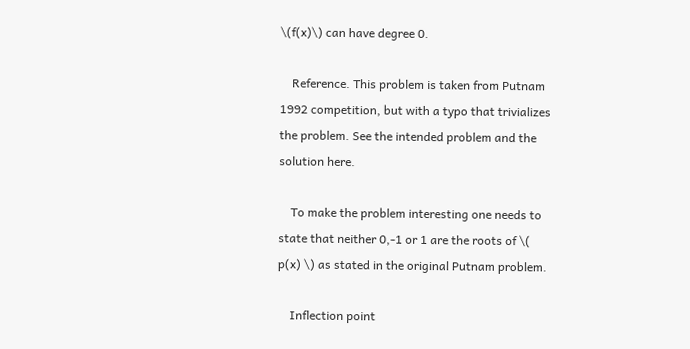\(f(x)\) can have degree 0.

    Reference. This problem is taken from Putnam 1992 competition, but with a typo that trivializes the problem. See the intended problem and the solution here.

    To make the problem interesting one needs to state that neither 0,-1 or 1 are the roots of \( p(x) \) as stated in the original Putnam problem.

    Inflection point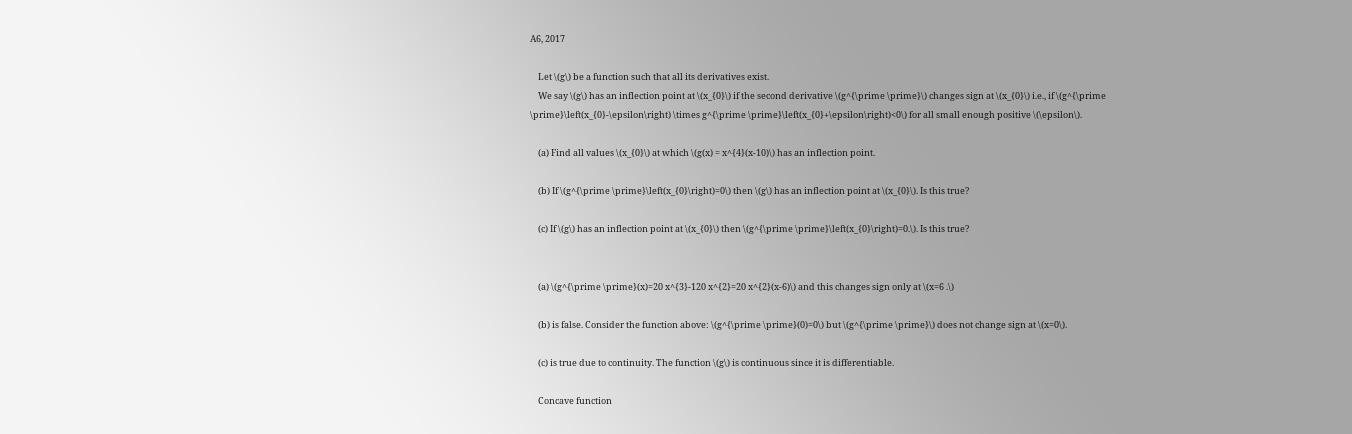A6, 2017

    Let \(g\) be a function such that all its derivatives exist.
    We say \(g\) has an inflection point at \(x_{0}\) if the second derivative \(g^{\prime \prime}\) changes sign at \(x_{0}\) i.e., if \(g^{\prime \prime}\left(x_{0}-\epsilon\right) \times g^{\prime \prime}\left(x_{0}+\epsilon\right)<0\) for all small enough positive \(\epsilon\).

    (a) Find all values \(x_{0}\) at which \(g(x) = x^{4}(x-10)\) has an inflection point.

    (b) If \(g^{\prime \prime}\left(x_{0}\right)=0\) then \(g\) has an inflection point at \(x_{0}\). Is this true?

    (c) If \(g\) has an inflection point at \(x_{0}\) then \(g^{\prime \prime}\left(x_{0}\right)=0.\). Is this true?


    (a) \(g^{\prime \prime}(x)=20 x^{3}-120 x^{2}=20 x^{2}(x-6)\) and this changes sign only at \(x=6 .\)

    (b) is false. Consider the function above: \(g^{\prime \prime}(0)=0\) but \(g^{\prime \prime}\) does not change sign at \(x=0\).

    (c) is true due to continuity. The function \(g\) is continuous since it is differentiable.

    Concave function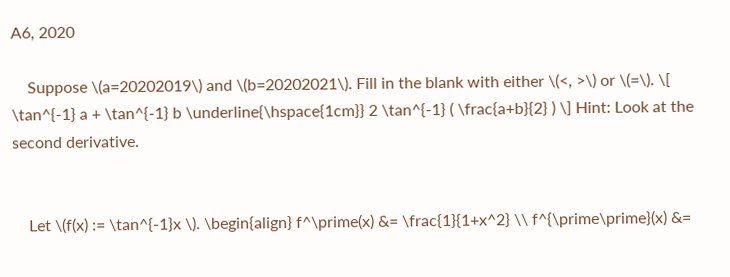A6, 2020

    Suppose \(a=20202019\) and \(b=20202021\). Fill in the blank with either \(<, >\) or \(=\). \[ \tan^{-1} a + \tan^{-1} b \underline{\hspace{1cm}} 2 \tan^{-1} ( \frac{a+b}{2} ) \] Hint: Look at the second derivative.


    Let \(f(x) := \tan^{-1}x \). \begin{align} f^\prime(x) &= \frac{1}{1+x^2} \\ f^{\prime\prime}(x) &=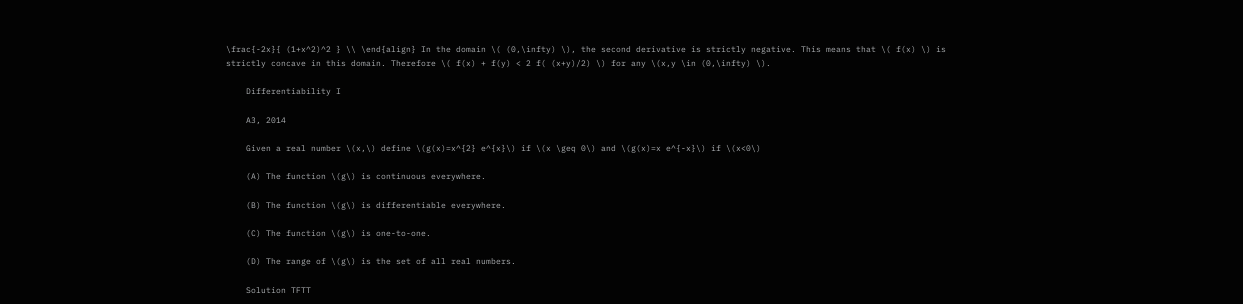\frac{-2x}{ (1+x^2)^2 } \\ \end{align} In the domain \( (0,\infty) \), the second derivative is strictly negative. This means that \( f(x) \) is strictly concave in this domain. Therefore \( f(x) + f(y) < 2 f( (x+y)/2) \) for any \(x,y \in (0,\infty) \).

    Differentiability I

    A3, 2014

    Given a real number \(x,\) define \(g(x)=x^{2} e^{x}\) if \(x \geq 0\) and \(g(x)=x e^{-x}\) if \(x<0\)

    (A) The function \(g\) is continuous everywhere.

    (B) The function \(g\) is differentiable everywhere.

    (C) The function \(g\) is one-to-one.

    (D) The range of \(g\) is the set of all real numbers.

    Solution TFTT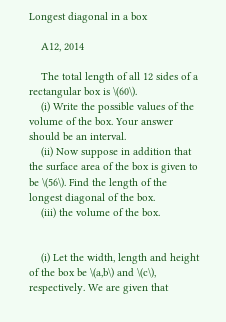Longest diagonal in a box

    A12, 2014

    The total length of all 12 sides of a rectangular box is \(60\).
    (i) Write the possible values of the volume of the box. Your answer should be an interval.
    (ii) Now suppose in addition that the surface area of the box is given to be \(56\). Find the length of the longest diagonal of the box.
    (iii) the volume of the box.


    (i) Let the width, length and height of the box be \(a,b\) and \(c\), respectively. We are given that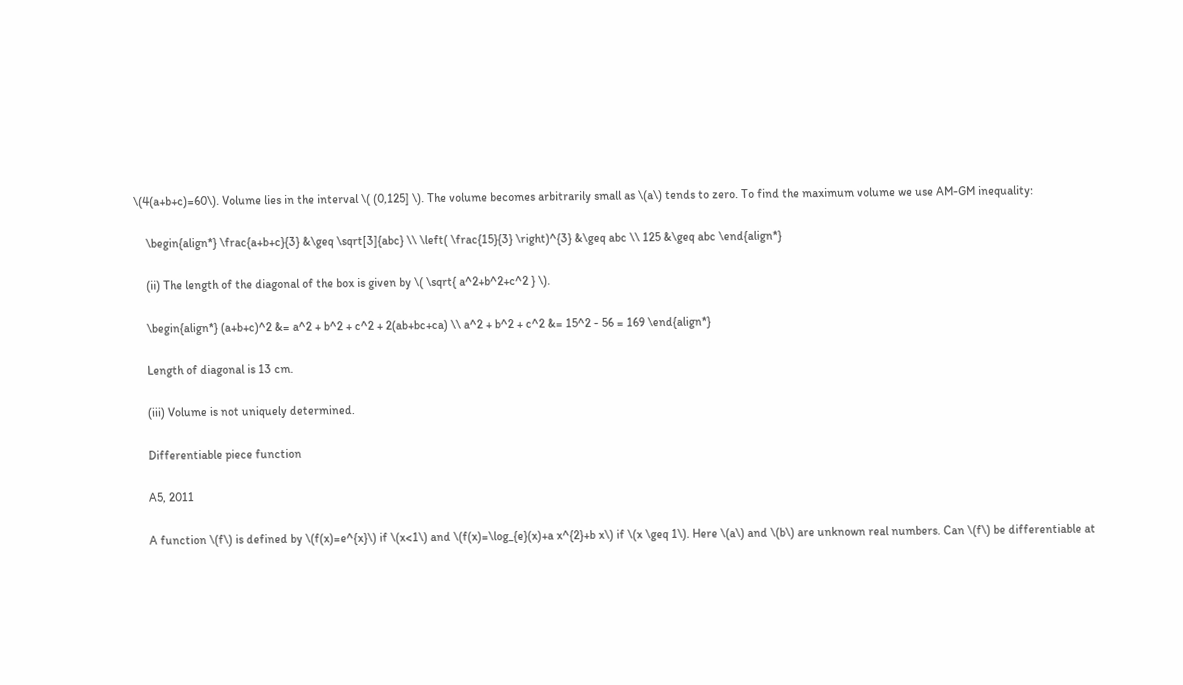\(4(a+b+c)=60\). Volume lies in the interval \( (0,125] \). The volume becomes arbitrarily small as \(a\) tends to zero. To find the maximum volume we use AM-GM inequality:

    \begin{align*} \frac{a+b+c}{3} &\geq \sqrt[3]{abc} \\ \left( \frac{15}{3} \right)^{3} &\geq abc \\ 125 &\geq abc \end{align*}

    (ii) The length of the diagonal of the box is given by \( \sqrt{ a^2+b^2+c^2 } \).

    \begin{align*} (a+b+c)^2 &= a^2 + b^2 + c^2 + 2(ab+bc+ca) \\ a^2 + b^2 + c^2 &= 15^2 - 56 = 169 \end{align*}

    Length of diagonal is 13 cm.

    (iii) Volume is not uniquely determined.

    Differentiable piece function

    A5, 2011

    A function \(f\) is defined by \(f(x)=e^{x}\) if \(x<1\) and \(f(x)=\log_{e}(x)+a x^{2}+b x\) if \(x \geq 1\). Here \(a\) and \(b\) are unknown real numbers. Can \(f\) be differentiable at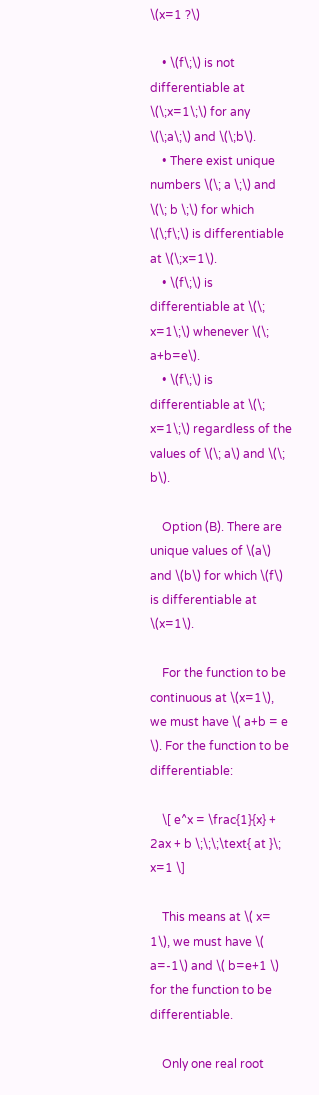\(x=1 ?\)

    • \(f\;\) is not differentiable at \(\;x=1\;\) for any \(\;a\;\) and \(\;b\).
    • There exist unique numbers \(\; a \;\) and \(\; b \;\) for which \(\;f\;\) is differentiable at \(\;x=1\).
    • \(f\;\) is differentiable at \(\; x=1\;\) whenever \(\; a+b=e\).
    • \(f\;\) is differentiable at \(\; x=1\;\) regardless of the values of \(\; a\) and \(\; b\).

    Option (B). There are unique values of \(a\) and \(b\) for which \(f\) is differentiable at \(x=1\).

    For the function to be continuous at \(x=1\), we must have \( a+b = e \). For the function to be differentiable:

    \[ e^x = \frac{1}{x} + 2ax + b \;\;\;\text{ at }\; x=1 \]

    This means at \( x= 1\), we must have \( a=-1\) and \( b=e+1 \) for the function to be differentiable.

    Only one real root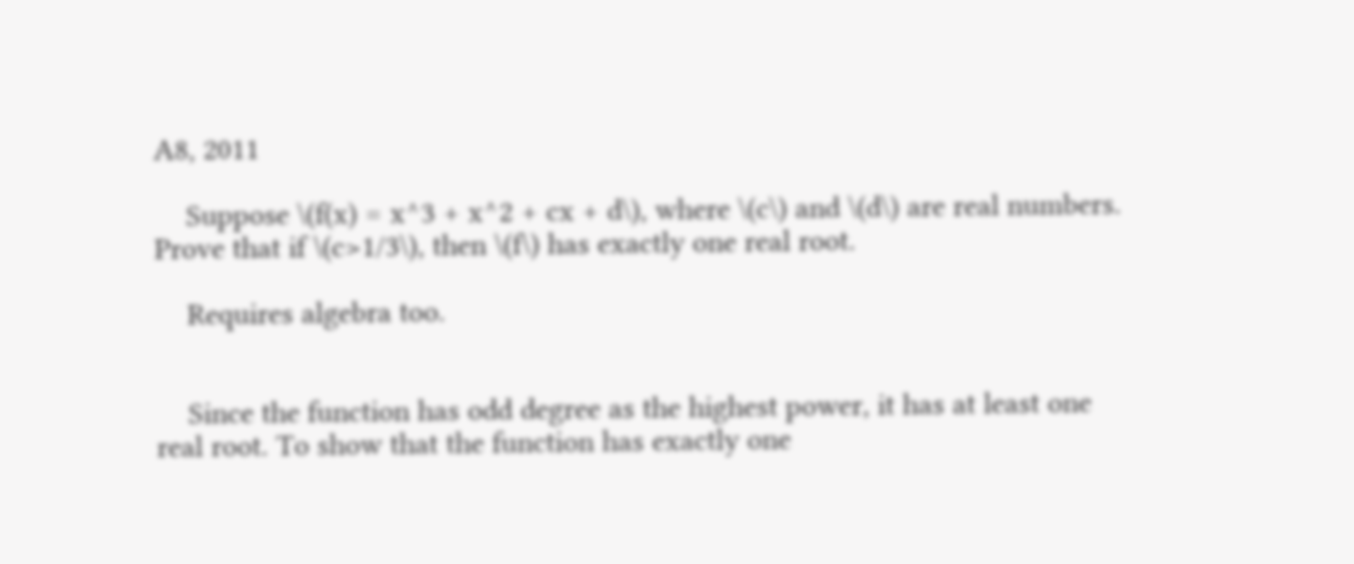A8, 2011

    Suppose \(f(x) = x^3 + x^2 + cx + d\), where \(c\) and \(d\) are real numbers. Prove that if \(c>1/3\), then \(f\) has exactly one real root.

    Requires algebra too.


    Since the function has odd degree as the highest power, it has at least one real root. To show that the function has exactly one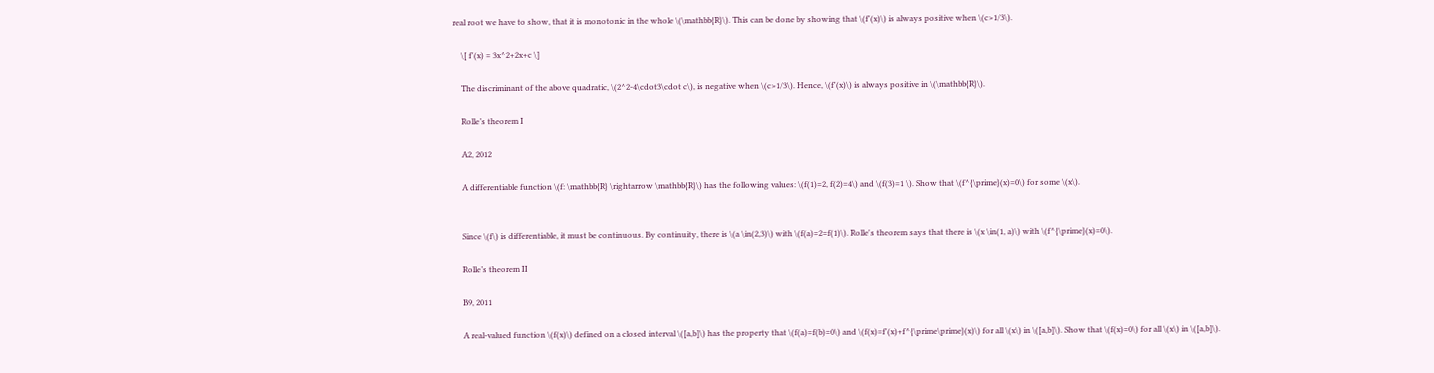real root we have to show, that it is monotonic in the whole \(\mathbb{R}\). This can be done by showing that \(f'(x)\) is always positive when \(c>1/3\).

    \[ f'(x) = 3x^2+2x+c \]

    The discriminant of the above quadratic, \(2^2-4\cdot3\cdot c\), is negative when \(c>1/3\). Hence, \(f'(x)\) is always positive in \(\mathbb{R}\).

    Rolle’s theorem I

    A2, 2012

    A differentiable function \(f: \mathbb{R} \rightarrow \mathbb{R}\) has the following values: \(f(1)=2, f(2)=4\) and \(f(3)=1 \). Show that \(f^{\prime}(x)=0\) for some \(x\).


    Since \(f\) is differentiable, it must be continuous. By continuity, there is \(a \in(2,3)\) with \(f(a)=2=f(1)\). Rolle's theorem says that there is \(x \in(1, a)\) with \(f^{\prime}(x)=0\).

    Rolle’s theorem II

    B9, 2011

    A real-valued function \(f(x)\) defined on a closed interval \([a,b]\) has the property that \(f(a)=f(b)=0\) and \(f(x)=f'(x)+f^{\prime\prime}(x)\) for all \(x\) in \([a,b]\). Show that \(f(x)=0\) for all \(x\) in \([a,b]\).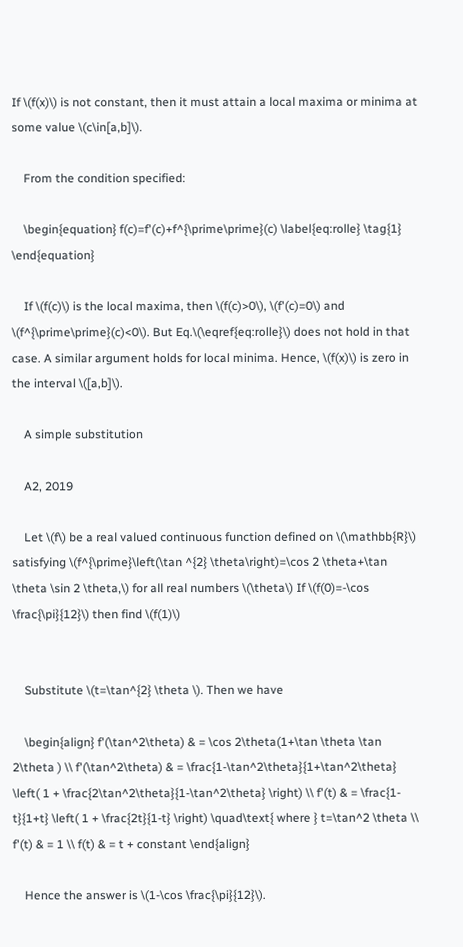If \(f(x)\) is not constant, then it must attain a local maxima or minima at some value \(c\in[a,b]\).

    From the condition specified:

    \begin{equation} f(c)=f'(c)+f^{\prime\prime}(c) \label{eq:rolle} \tag{1} \end{equation}

    If \(f(c)\) is the local maxima, then \(f(c)>0\), \(f'(c)=0\) and \(f^{\prime\prime}(c)<0\). But Eq.\(\eqref{eq:rolle}\) does not hold in that case. A similar argument holds for local minima. Hence, \(f(x)\) is zero in the interval \([a,b]\).

    A simple substitution

    A2, 2019

    Let \(f\) be a real valued continuous function defined on \(\mathbb{R}\) satisfying \(f^{\prime}\left(\tan ^{2} \theta\right)=\cos 2 \theta+\tan \theta \sin 2 \theta,\) for all real numbers \(\theta\) If \(f(0)=-\cos \frac{\pi}{12}\) then find \(f(1)\)


    Substitute \(t=\tan^{2} \theta \). Then we have

    \begin{align} f'(\tan^2\theta) & = \cos 2\theta(1+\tan \theta \tan 2\theta ) \\ f'(\tan^2\theta) & = \frac{1-\tan^2\theta}{1+\tan^2\theta} \left( 1 + \frac{2\tan^2\theta}{1-\tan^2\theta} \right) \\ f'(t) & = \frac{1-t}{1+t} \left( 1 + \frac{2t}{1-t} \right) \quad\text{ where } t=\tan^2 \theta \\ f'(t) & = 1 \\ f(t) & = t + constant \end{align}

    Hence the answer is \(1-\cos \frac{\pi}{12}\).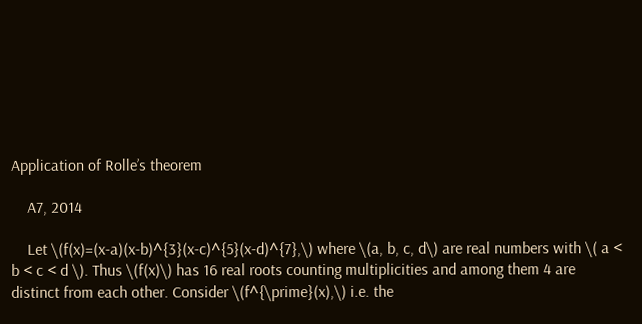Application of Rolle’s theorem

    A7, 2014

    Let \(f(x)=(x-a)(x-b)^{3}(x-c)^{5}(x-d)^{7},\) where \(a, b, c, d\) are real numbers with \( a < b < c < d \). Thus \(f(x)\) has 16 real roots counting multiplicities and among them 4 are distinct from each other. Consider \(f^{\prime}(x),\) i.e. the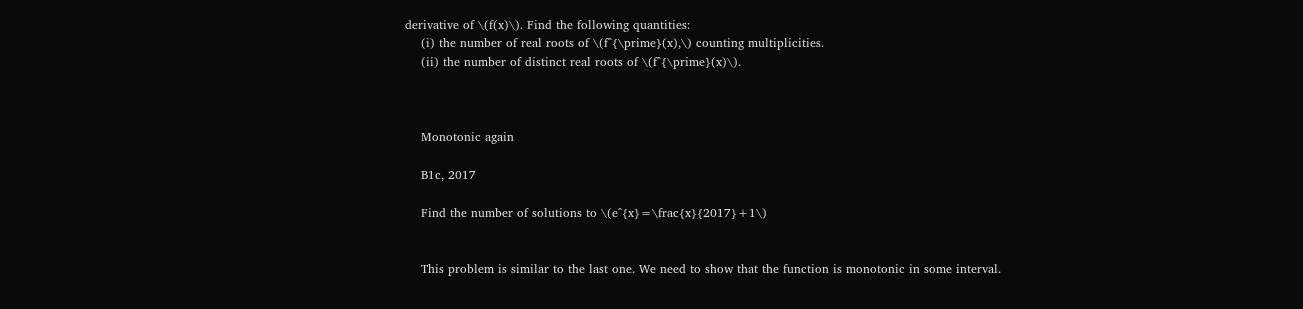derivative of \(f(x)\). Find the following quantities:
    (i) the number of real roots of \(f^{\prime}(x),\) counting multiplicities.
    (ii) the number of distinct real roots of \(f^{\prime}(x)\).



    Monotonic again

    B1c, 2017

    Find the number of solutions to \(e^{x}=\frac{x}{2017}+1\)


    This problem is similar to the last one. We need to show that the function is monotonic in some interval.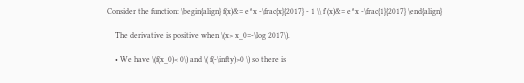Consider the function: \begin{align} f(x)&= e^x -\frac{x}{2017} - 1 \\ f'(x)&= e^x -\frac{1}{2017} \end{align}

    The derivative is positive when \(x> x_0=-\log 2017\).

    • We have \(f(x_0)< 0\) and \( f(-\infty)>0 \) so there is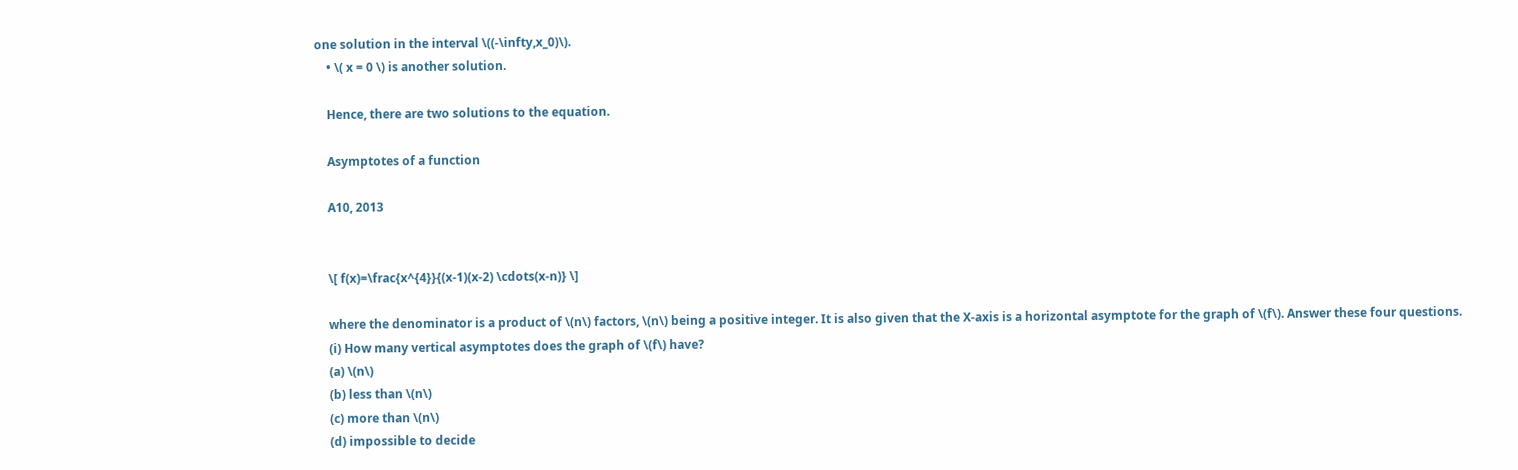one solution in the interval \((-\infty,x_0)\).
    • \( x = 0 \) is another solution.

    Hence, there are two solutions to the equation.

    Asymptotes of a function

    A10, 2013


    \[ f(x)=\frac{x^{4}}{(x-1)(x-2) \cdots(x-n)} \]

    where the denominator is a product of \(n\) factors, \(n\) being a positive integer. It is also given that the X-axis is a horizontal asymptote for the graph of \(f\). Answer these four questions.
    (i) How many vertical asymptotes does the graph of \(f\) have?
    (a) \(n\)
    (b) less than \(n\)
    (c) more than \(n\)
    (d) impossible to decide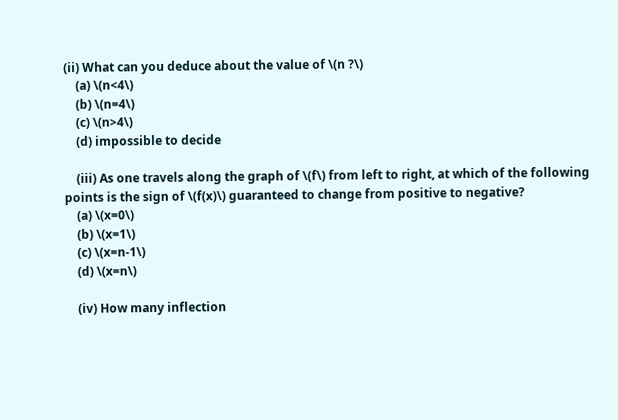(ii) What can you deduce about the value of \(n ?\)
    (a) \(n<4\)
    (b) \(n=4\)
    (c) \(n>4\)
    (d) impossible to decide

    (iii) As one travels along the graph of \(f\) from left to right, at which of the following points is the sign of \(f(x)\) guaranteed to change from positive to negative?
    (a) \(x=0\)
    (b) \(x=1\)
    (c) \(x=n-1\)
    (d) \(x=n\)

    (iv) How many inflection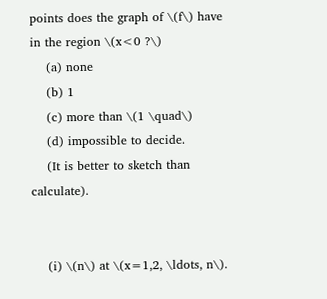points does the graph of \(f\) have in the region \(x<0 ?\)
    (a) none
    (b) 1
    (c) more than \(1 \quad\)
    (d) impossible to decide.
    (It is better to sketch than calculate).


    (i) \(n\) at \(x=1,2, \ldots, n\).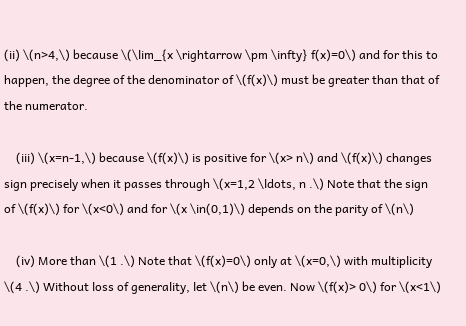(ii) \(n>4,\) because \(\lim_{x \rightarrow \pm \infty} f(x)=0\) and for this to happen, the degree of the denominator of \(f(x)\) must be greater than that of the numerator.

    (iii) \(x=n-1,\) because \(f(x)\) is positive for \(x> n\) and \(f(x)\) changes sign precisely when it passes through \(x=1,2 \ldots, n .\) Note that the sign of \(f(x)\) for \(x<0\) and for \(x \in(0,1)\) depends on the parity of \(n\)

    (iv) More than \(1 .\) Note that \(f(x)=0\) only at \(x=0,\) with multiplicity \(4 .\) Without loss of generality, let \(n\) be even. Now \(f(x)> 0\) for \(x<1\)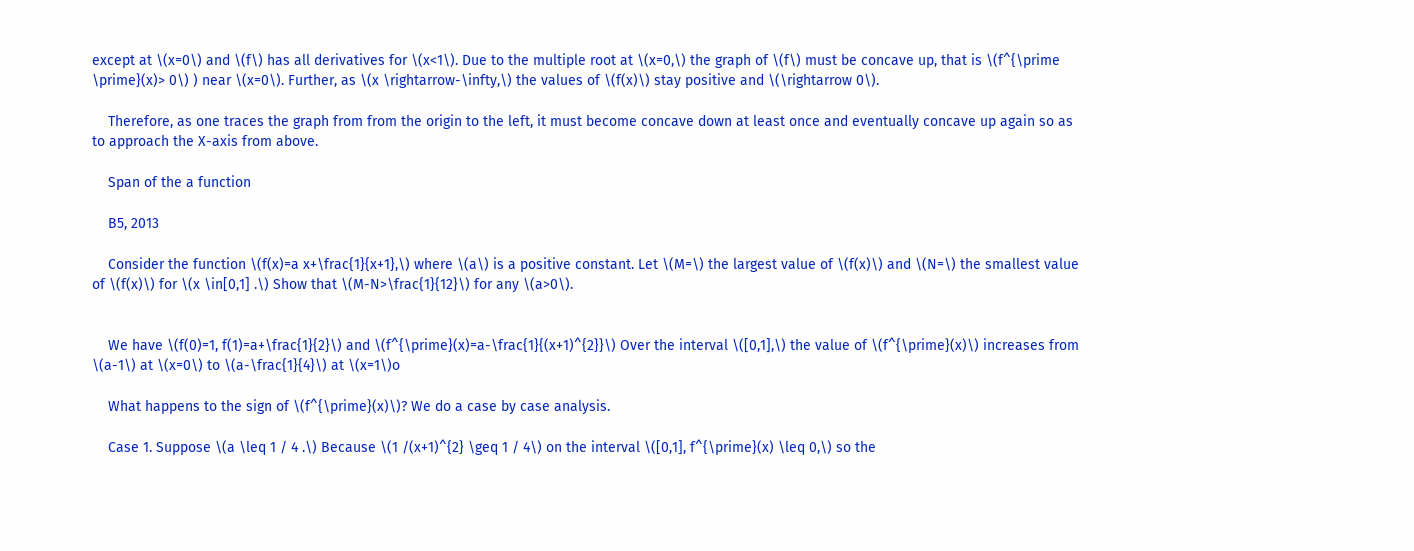except at \(x=0\) and \(f\) has all derivatives for \(x<1\). Due to the multiple root at \(x=0,\) the graph of \(f\) must be concave up, that is \(f^{\prime \prime}(x)> 0\) ) near \(x=0\). Further, as \(x \rightarrow-\infty,\) the values of \(f(x)\) stay positive and \(\rightarrow 0\).

    Therefore, as one traces the graph from from the origin to the left, it must become concave down at least once and eventually concave up again so as to approach the X-axis from above.

    Span of the a function

    B5, 2013

    Consider the function \(f(x)=a x+\frac{1}{x+1},\) where \(a\) is a positive constant. Let \(M=\) the largest value of \(f(x)\) and \(N=\) the smallest value of \(f(x)\) for \(x \in[0,1] .\) Show that \(M-N>\frac{1}{12}\) for any \(a>0\).


    We have \(f(0)=1, f(1)=a+\frac{1}{2}\) and \(f^{\prime}(x)=a-\frac{1}{(x+1)^{2}}\) Over the interval \([0,1],\) the value of \(f^{\prime}(x)\) increases from \(a-1\) at \(x=0\) to \(a-\frac{1}{4}\) at \(x=1\)o

    What happens to the sign of \(f^{\prime}(x)\)? We do a case by case analysis.

    Case 1. Suppose \(a \leq 1 / 4 .\) Because \(1 /(x+1)^{2} \geq 1 / 4\) on the interval \([0,1], f^{\prime}(x) \leq 0,\) so the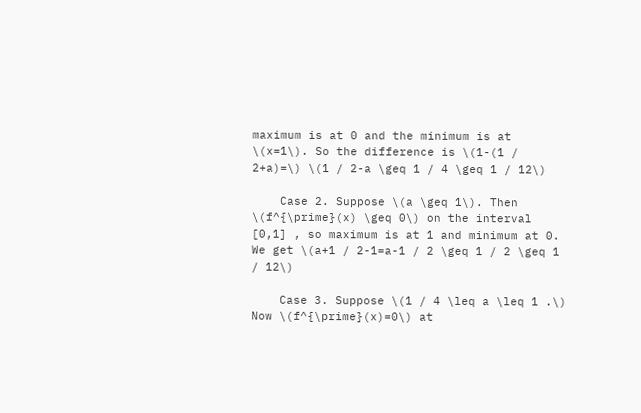maximum is at 0 and the minimum is at \(x=1\). So the difference is \(1-(1 / 2+a)=\) \(1 / 2-a \geq 1 / 4 \geq 1 / 12\)

    Case 2. Suppose \(a \geq 1\). Then \(f^{\prime}(x) \geq 0\) on the interval [0,1] , so maximum is at 1 and minimum at 0. We get \(a+1 / 2-1=a-1 / 2 \geq 1 / 2 \geq 1 / 12\)

    Case 3. Suppose \(1 / 4 \leq a \leq 1 .\) Now \(f^{\prime}(x)=0\) at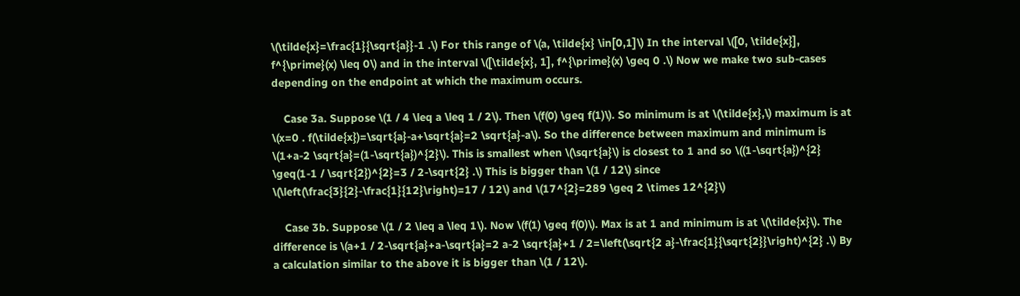\(\tilde{x}=\frac{1}{\sqrt{a}}-1 .\) For this range of \(a, \tilde{x} \in[0,1]\) In the interval \([0, \tilde{x}], f^{\prime}(x) \leq 0\) and in the interval \([\tilde{x}, 1], f^{\prime}(x) \geq 0 .\) Now we make two sub-cases depending on the endpoint at which the maximum occurs.

    Case 3a. Suppose \(1 / 4 \leq a \leq 1 / 2\). Then \(f(0) \geq f(1)\). So minimum is at \(\tilde{x},\) maximum is at \(x=0 . f(\tilde{x})=\sqrt{a}-a+\sqrt{a}=2 \sqrt{a}-a\). So the difference between maximum and minimum is \(1+a-2 \sqrt{a}=(1-\sqrt{a})^{2}\). This is smallest when \(\sqrt{a}\) is closest to 1 and so \((1-\sqrt{a})^{2} \geq(1-1 / \sqrt{2})^{2}=3 / 2-\sqrt{2} .\) This is bigger than \(1 / 12\) since \(\left(\frac{3}{2}-\frac{1}{12}\right)=17 / 12\) and \(17^{2}=289 \geq 2 \times 12^{2}\)

    Case 3b. Suppose \(1 / 2 \leq a \leq 1\). Now \(f(1) \geq f(0)\). Max is at 1 and minimum is at \(\tilde{x}\). The difference is \(a+1 / 2-\sqrt{a}+a-\sqrt{a}=2 a-2 \sqrt{a}+1 / 2=\left(\sqrt{2 a}-\frac{1}{\sqrt{2}}\right)^{2} .\) By a calculation similar to the above it is bigger than \(1 / 12\).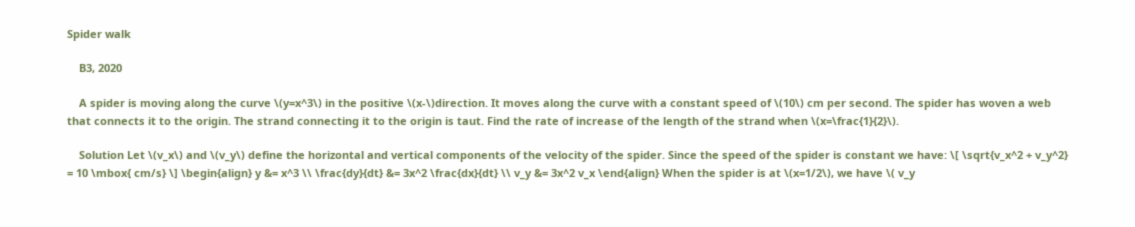Spider walk

    B3, 2020

    A spider is moving along the curve \(y=x^3\) in the positive \(x-\)direction. It moves along the curve with a constant speed of \(10\) cm per second. The spider has woven a web that connects it to the origin. The strand connecting it to the origin is taut. Find the rate of increase of the length of the strand when \(x=\frac{1}{2}\).

    Solution Let \(v_x\) and \(v_y\) define the horizontal and vertical components of the velocity of the spider. Since the speed of the spider is constant we have: \[ \sqrt{v_x^2 + v_y^2} = 10 \mbox{ cm/s} \] \begin{align} y &= x^3 \\ \frac{dy}{dt} &= 3x^2 \frac{dx}{dt} \\ v_y &= 3x^2 v_x \end{align} When the spider is at \(x=1/2\), we have \( v_y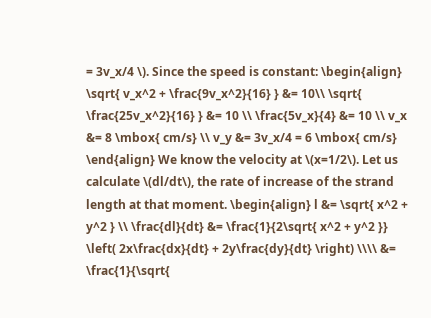= 3v_x/4 \). Since the speed is constant: \begin{align} \sqrt{ v_x^2 + \frac{9v_x^2}{16} } &= 10\\ \sqrt{ \frac{25v_x^2}{16} } &= 10 \\ \frac{5v_x}{4} &= 10 \\ v_x &= 8 \mbox{ cm/s} \\ v_y &= 3v_x/4 = 6 \mbox{ cm/s} \end{align} We know the velocity at \(x=1/2\). Let us calculate \(dl/dt\), the rate of increase of the strand length at that moment. \begin{align} l &= \sqrt{ x^2 + y^2 } \\ \frac{dl}{dt} &= \frac{1}{2\sqrt{ x^2 + y^2 }} \left( 2x\frac{dx}{dt} + 2y\frac{dy}{dt} \right) \\\\ &= \frac{1}{\sqrt{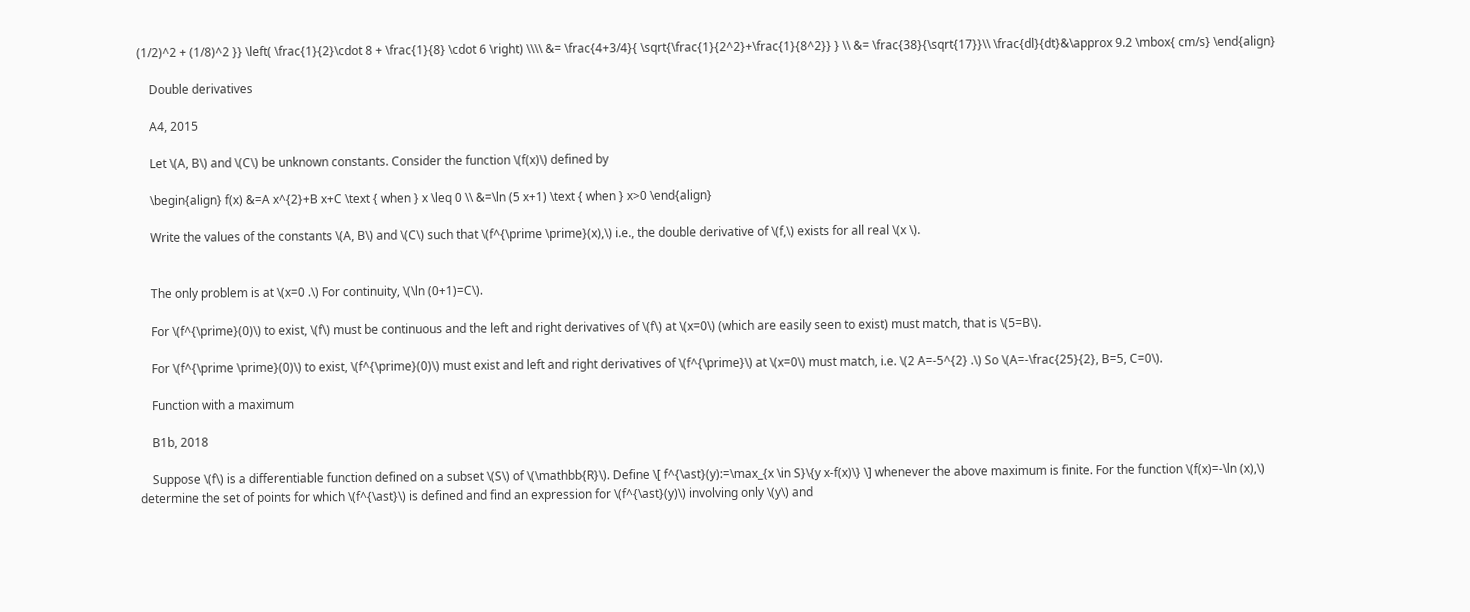(1/2)^2 + (1/8)^2 }} \left( \frac{1}{2}\cdot 8 + \frac{1}{8} \cdot 6 \right) \\\\ &= \frac{4+3/4}{ \sqrt{\frac{1}{2^2}+\frac{1}{8^2}} } \\ &= \frac{38}{\sqrt{17}}\\ \frac{dl}{dt}&\approx 9.2 \mbox{ cm/s} \end{align}

    Double derivatives

    A4, 2015

    Let \(A, B\) and \(C\) be unknown constants. Consider the function \(f(x)\) defined by

    \begin{align} f(x) &=A x^{2}+B x+C \text { when } x \leq 0 \\ &=\ln (5 x+1) \text { when } x>0 \end{align}

    Write the values of the constants \(A, B\) and \(C\) such that \(f^{\prime \prime}(x),\) i.e., the double derivative of \(f,\) exists for all real \(x \).


    The only problem is at \(x=0 .\) For continuity, \(\ln (0+1)=C\).

    For \(f^{\prime}(0)\) to exist, \(f\) must be continuous and the left and right derivatives of \(f\) at \(x=0\) (which are easily seen to exist) must match, that is \(5=B\).

    For \(f^{\prime \prime}(0)\) to exist, \(f^{\prime}(0)\) must exist and left and right derivatives of \(f^{\prime}\) at \(x=0\) must match, i.e. \(2 A=-5^{2} .\) So \(A=-\frac{25}{2}, B=5, C=0\).

    Function with a maximum

    B1b, 2018

    Suppose \(f\) is a differentiable function defined on a subset \(S\) of \(\mathbb{R}\). Define \[ f^{\ast}(y):=\max_{x \in S}\{y x-f(x)\} \] whenever the above maximum is finite. For the function \(f(x)=-\ln (x),\) determine the set of points for which \(f^{\ast}\) is defined and find an expression for \(f^{\ast}(y)\) involving only \(y\) and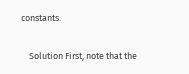constants.

    Solution First, note that the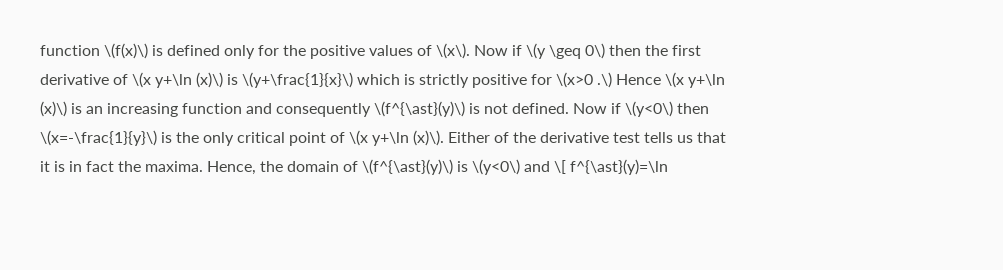function \(f(x)\) is defined only for the positive values of \(x\). Now if \(y \geq 0\) then the first derivative of \(x y+\ln (x)\) is \(y+\frac{1}{x}\) which is strictly positive for \(x>0 .\) Hence \(x y+\ln (x)\) is an increasing function and consequently \(f^{\ast}(y)\) is not defined. Now if \(y<0\) then \(x=-\frac{1}{y}\) is the only critical point of \(x y+\ln (x)\). Either of the derivative test tells us that it is in fact the maxima. Hence, the domain of \(f^{\ast}(y)\) is \(y<0\) and \[ f^{\ast}(y)=\ln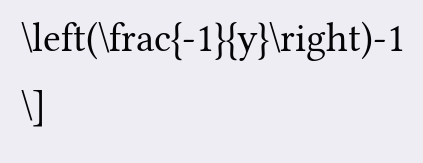\left(\frac{-1}{y}\right)-1 \]